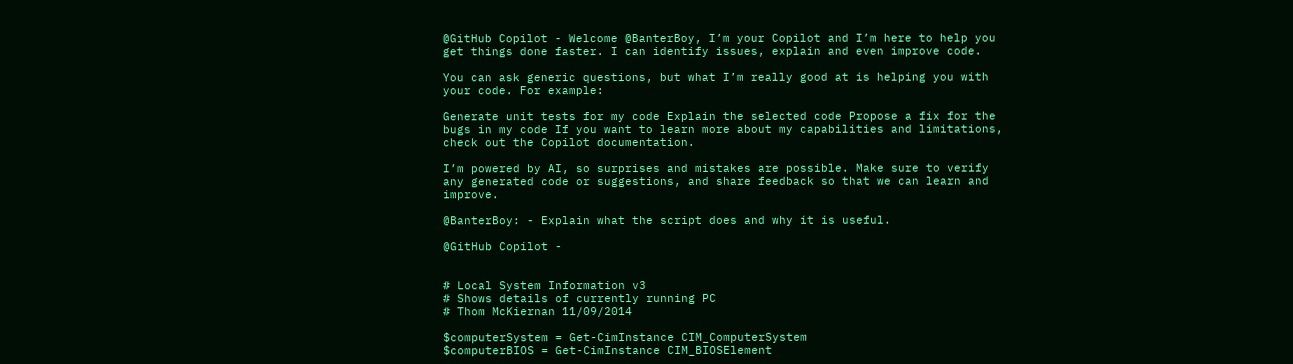@GitHub Copilot - Welcome @BanterBoy, I’m your Copilot and I’m here to help you get things done faster. I can identify issues, explain and even improve code.

You can ask generic questions, but what I’m really good at is helping you with your code. For example:

Generate unit tests for my code Explain the selected code Propose a fix for the bugs in my code If you want to learn more about my capabilities and limitations, check out the Copilot documentation.

I’m powered by AI, so surprises and mistakes are possible. Make sure to verify any generated code or suggestions, and share feedback so that we can learn and improve.

@BanterBoy: - Explain what the script does and why it is useful.

@GitHub Copilot -


# Local System Information v3
# Shows details of currently running PC
# Thom McKiernan 11/09/2014

$computerSystem = Get-CimInstance CIM_ComputerSystem
$computerBIOS = Get-CimInstance CIM_BIOSElement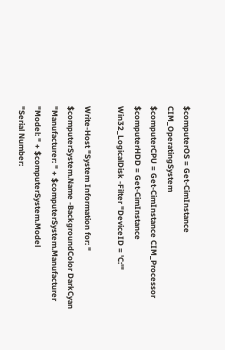$computerOS = Get-CimInstance CIM_OperatingSystem
$computerCPU = Get-CimInstance CIM_Processor
$computerHDD = Get-CimInstance Win32_LogicalDisk -Filter "DeviceID = 'C:'"

Write-Host "System Information for: " $computerSystem.Name -BackgroundColor DarkCyan
"Manufacturer: " + $computerSystem.Manufacturer
"Model: " + $computerSystem.Model
"Serial Number: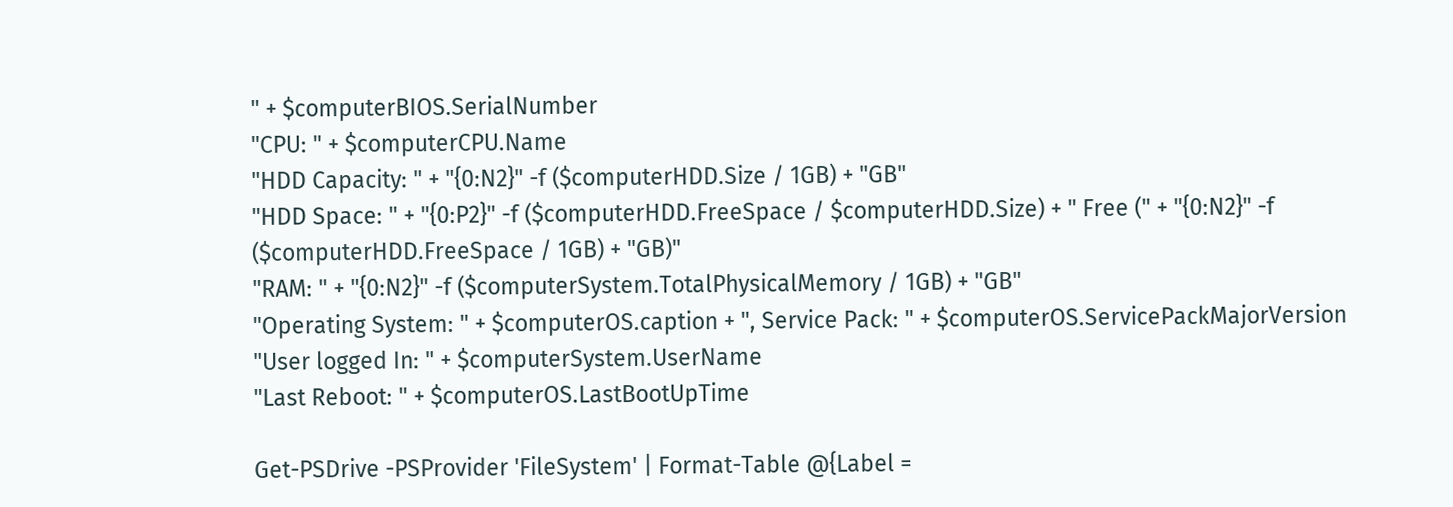" + $computerBIOS.SerialNumber
"CPU: " + $computerCPU.Name
"HDD Capacity: " + "{0:N2}" -f ($computerHDD.Size / 1GB) + "GB"
"HDD Space: " + "{0:P2}" -f ($computerHDD.FreeSpace / $computerHDD.Size) + " Free (" + "{0:N2}" -f ($computerHDD.FreeSpace / 1GB) + "GB)"
"RAM: " + "{0:N2}" -f ($computerSystem.TotalPhysicalMemory / 1GB) + "GB"
"Operating System: " + $computerOS.caption + ", Service Pack: " + $computerOS.ServicePackMajorVersion
"User logged In: " + $computerSystem.UserName
"Last Reboot: " + $computerOS.LastBootUpTime

Get-PSDrive -PSProvider 'FileSystem' | Format-Table @{Label =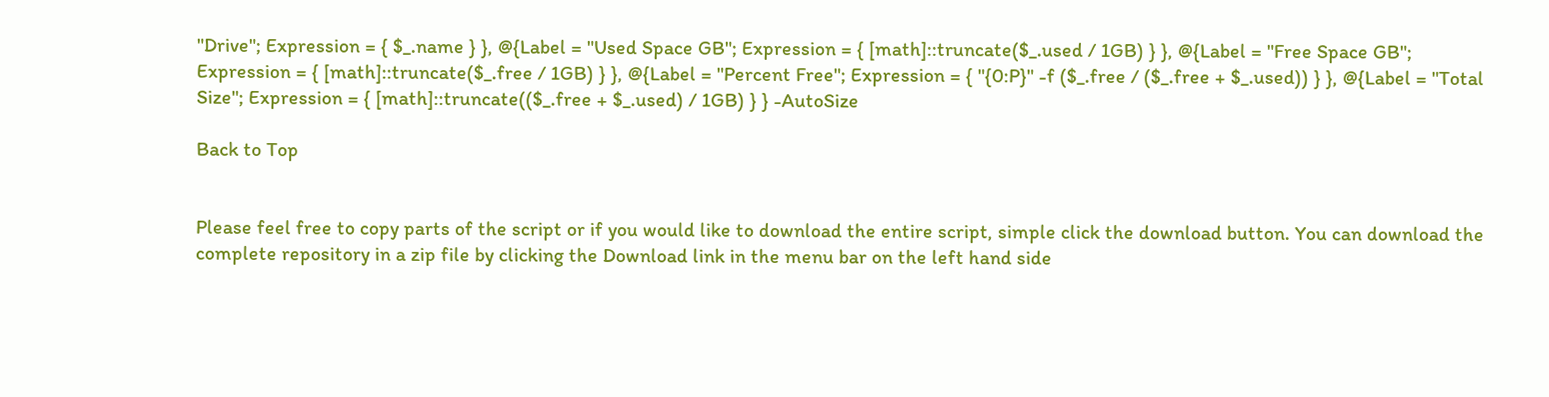"Drive"; Expression = { $_.name } }, @{Label = "Used Space GB"; Expression = { [math]::truncate($_.used / 1GB) } }, @{Label = "Free Space GB"; Expression = { [math]::truncate($_.free / 1GB) } }, @{Label = "Percent Free"; Expression = { "{0:P}" -f ($_.free / ($_.free + $_.used)) } }, @{Label = "Total Size"; Expression = { [math]::truncate(($_.free + $_.used) / 1GB) } } -AutoSize

Back to Top


Please feel free to copy parts of the script or if you would like to download the entire script, simple click the download button. You can download the complete repository in a zip file by clicking the Download link in the menu bar on the left hand side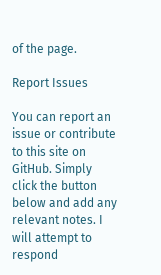of the page.

Report Issues

You can report an issue or contribute to this site on GitHub. Simply click the button below and add any relevant notes. I will attempt to respond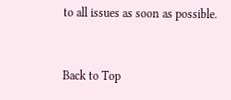to all issues as soon as possible.


Back to Top